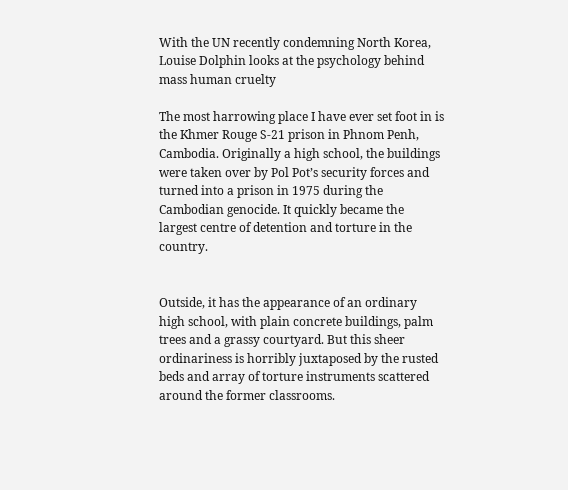With the UN recently condemning North Korea, Louise Dolphin looks at the psychology behind mass human cruelty

The most harrowing place I have ever set foot in is the Khmer Rouge S-21 prison in Phnom Penh, Cambodia. Originally a high school, the buildings were taken over by Pol Pot’s security forces and turned into a prison in 1975 during the Cambodian genocide. It quickly became the largest centre of detention and torture in the country.


Outside, it has the appearance of an ordinary high school, with plain concrete buildings, palm trees and a grassy courtyard. But this sheer ordinariness is horribly juxtaposed by the rusted beds and array of torture instruments scattered around the former classrooms.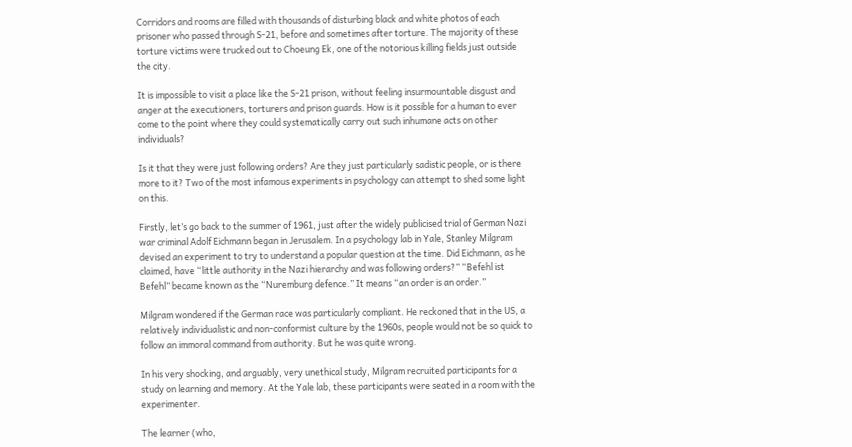Corridors and rooms are filled with thousands of disturbing black and white photos of each prisoner who passed through S-21, before and sometimes after torture. The majority of these torture victims were trucked out to Choeung Ek, one of the notorious killing fields just outside the city.

It is impossible to visit a place like the S-21 prison, without feeling insurmountable disgust and anger at the executioners, torturers and prison guards. How is it possible for a human to ever come to the point where they could systematically carry out such inhumane acts on other individuals?

Is it that they were just following orders? Are they just particularly sadistic people, or is there more to it? Two of the most infamous experiments in psychology can attempt to shed some light on this.

Firstly, let’s go back to the summer of 1961, just after the widely publicised trial of German Nazi war criminal Adolf Eichmann began in Jerusalem. In a psychology lab in Yale, Stanley Milgram devised an experiment to try to understand a popular question at the time. Did Eichmann, as he claimed, have “little authority in the Nazi hierarchy and was following orders?” “Befehl ist Befehl” became known as the “Nuremburg defence.” It means “an order is an order.”

Milgram wondered if the German race was particularly compliant. He reckoned that in the US, a relatively individualistic and non-conformist culture by the 1960s, people would not be so quick to follow an immoral command from authority. But he was quite wrong.

In his very shocking, and arguably, very unethical study, Milgram recruited participants for a study on learning and memory. At the Yale lab, these participants were seated in a room with the experimenter.

The learner (who,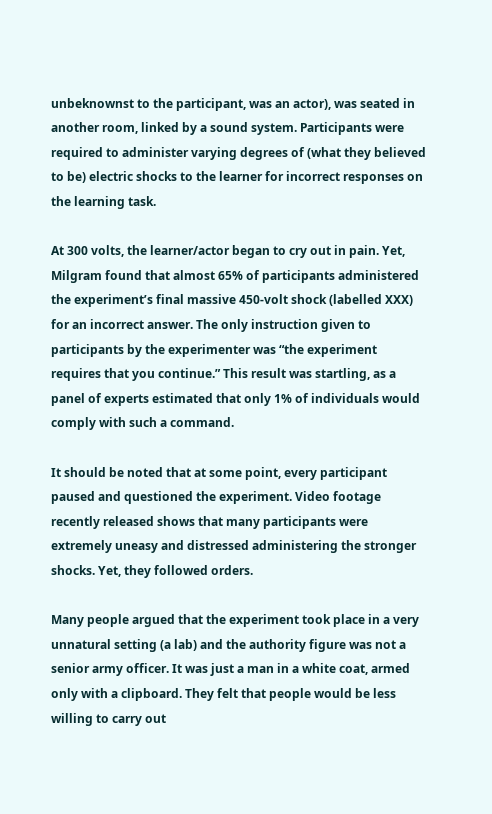unbeknownst to the participant, was an actor), was seated in another room, linked by a sound system. Participants were required to administer varying degrees of (what they believed to be) electric shocks to the learner for incorrect responses on the learning task.

At 300 volts, the learner/actor began to cry out in pain. Yet, Milgram found that almost 65% of participants administered the experiment’s final massive 450-volt shock (labelled XXX) for an incorrect answer. The only instruction given to participants by the experimenter was “the experiment requires that you continue.” This result was startling, as a panel of experts estimated that only 1% of individuals would comply with such a command.

It should be noted that at some point, every participant paused and questioned the experiment. Video footage recently released shows that many participants were extremely uneasy and distressed administering the stronger shocks. Yet, they followed orders.

Many people argued that the experiment took place in a very unnatural setting (a lab) and the authority figure was not a senior army officer. It was just a man in a white coat, armed only with a clipboard. They felt that people would be less willing to carry out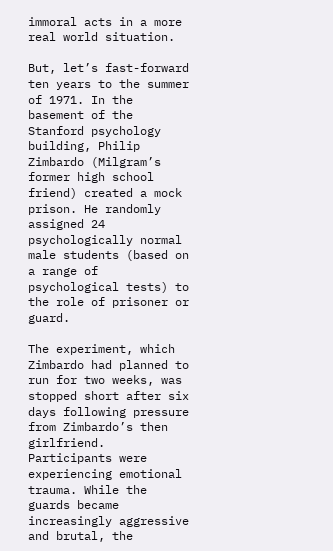immoral acts in a more real world situation.

But, let’s fast-forward ten years to the summer of 1971. In the basement of the Stanford psychology building, Philip Zimbardo (Milgram’s former high school friend) created a mock prison. He randomly assigned 24 psychologically normal male students (based on a range of psychological tests) to the role of prisoner or guard.

The experiment, which Zimbardo had planned to run for two weeks, was stopped short after six days following pressure from Zimbardo’s then girlfriend. Participants were experiencing emotional trauma. While the guards became increasingly aggressive and brutal, the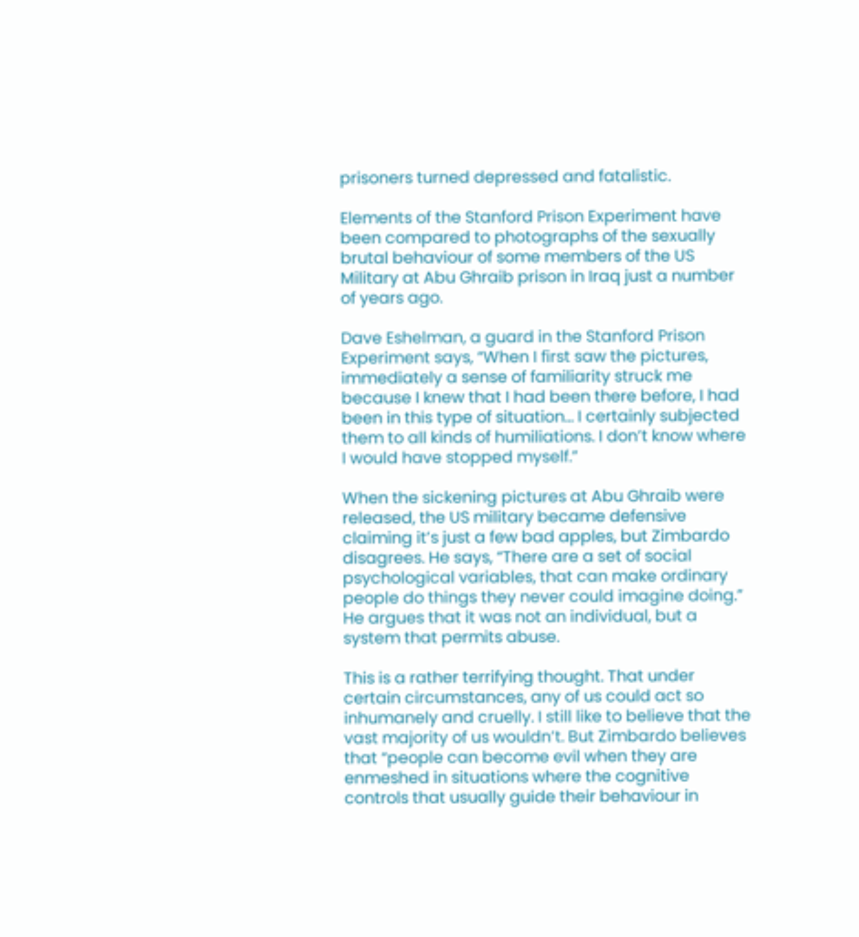prisoners turned depressed and fatalistic.

Elements of the Stanford Prison Experiment have been compared to photographs of the sexually brutal behaviour of some members of the US Military at Abu Ghraib prison in Iraq just a number of years ago.

Dave Eshelman, a guard in the Stanford Prison Experiment says, “When I first saw the pictures, immediately a sense of familiarity struck me because I knew that I had been there before, I had been in this type of situation… I certainly subjected them to all kinds of humiliations. I don’t know where I would have stopped myself.”

When the sickening pictures at Abu Ghraib were released, the US military became defensive claiming it’s just a few bad apples, but Zimbardo disagrees. He says, “There are a set of social psychological variables, that can make ordinary people do things they never could imagine doing.” He argues that it was not an individual, but a system that permits abuse.

This is a rather terrifying thought. That under certain circumstances, any of us could act so inhumanely and cruelly. I still like to believe that the vast majority of us wouldn’t. But Zimbardo believes that “people can become evil when they are enmeshed in situations where the cognitive controls that usually guide their behaviour in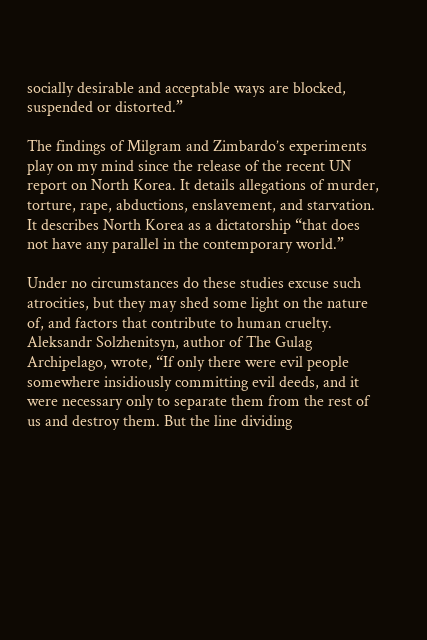socially desirable and acceptable ways are blocked, suspended or distorted.”

The findings of Milgram and Zimbardo’s experiments play on my mind since the release of the recent UN report on North Korea. It details allegations of murder, torture, rape, abductions, enslavement, and starvation. It describes North Korea as a dictatorship “that does not have any parallel in the contemporary world.”

Under no circumstances do these studies excuse such atrocities, but they may shed some light on the nature of, and factors that contribute to human cruelty. Aleksandr Solzhenitsyn, author of The Gulag Archipelago, wrote, “If only there were evil people somewhere insidiously committing evil deeds, and it were necessary only to separate them from the rest of us and destroy them. But the line dividing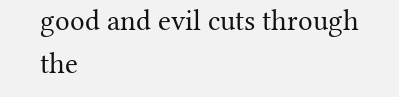good and evil cuts through the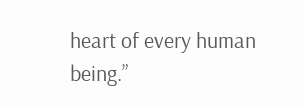heart of every human being.”